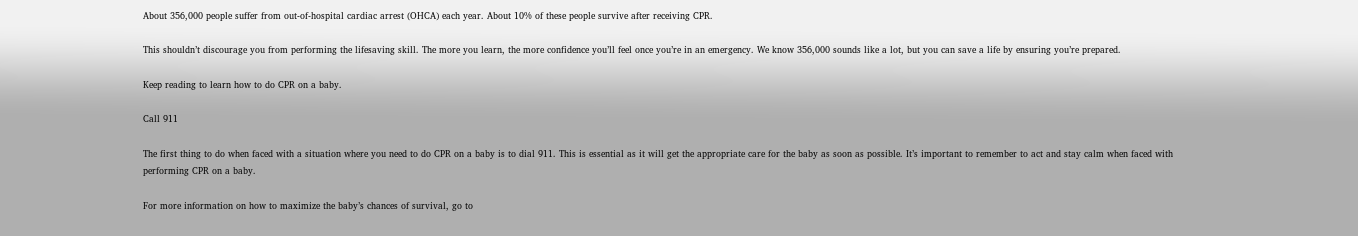About 356,000 people suffer from out-of-hospital cardiac arrest (OHCA) each year. About 10% of these people survive after receiving CPR.

This shouldn’t discourage you from performing the lifesaving skill. The more you learn, the more confidence you’ll feel once you’re in an emergency. We know 356,000 sounds like a lot, but you can save a life by ensuring you’re prepared.

Keep reading to learn how to do CPR on a baby.

Call 911

The first thing to do when faced with a situation where you need to do CPR on a baby is to dial 911. This is essential as it will get the appropriate care for the baby as soon as possible. It’s important to remember to act and stay calm when faced with performing CPR on a baby.

For more information on how to maximize the baby’s chances of survival, go to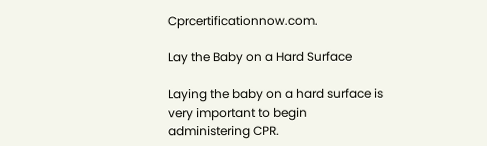Cprcertificationnow.com.

Lay the Baby on a Hard Surface

Laying the baby on a hard surface is very important to begin administering CPR.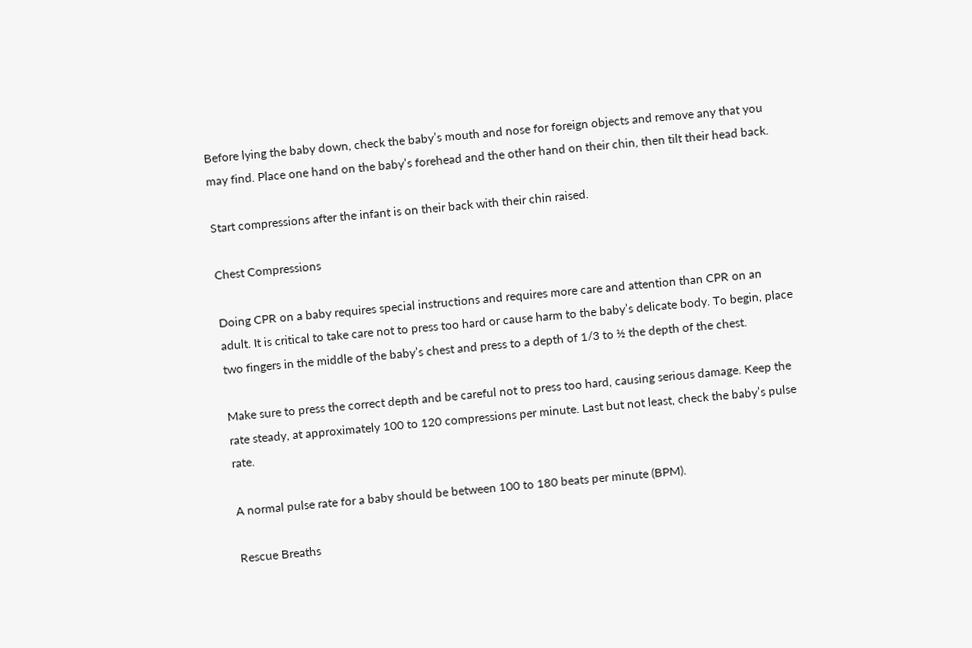Before lying the baby down, check the baby’s mouth and nose for foreign objects and remove any that you may find. Place one hand on the baby’s forehead and the other hand on their chin, then tilt their head back.

Start compressions after the infant is on their back with their chin raised.

Chest Compressions

Doing CPR on a baby requires special instructions and requires more care and attention than CPR on an adult. It is critical to take care not to press too hard or cause harm to the baby’s delicate body. To begin, place two fingers in the middle of the baby’s chest and press to a depth of 1/3 to ½ the depth of the chest.

Make sure to press the correct depth and be careful not to press too hard, causing serious damage. Keep the rate steady, at approximately 100 to 120 compressions per minute. Last but not least, check the baby’s pulse rate.

A normal pulse rate for a baby should be between 100 to 180 beats per minute (BPM).

Rescue Breaths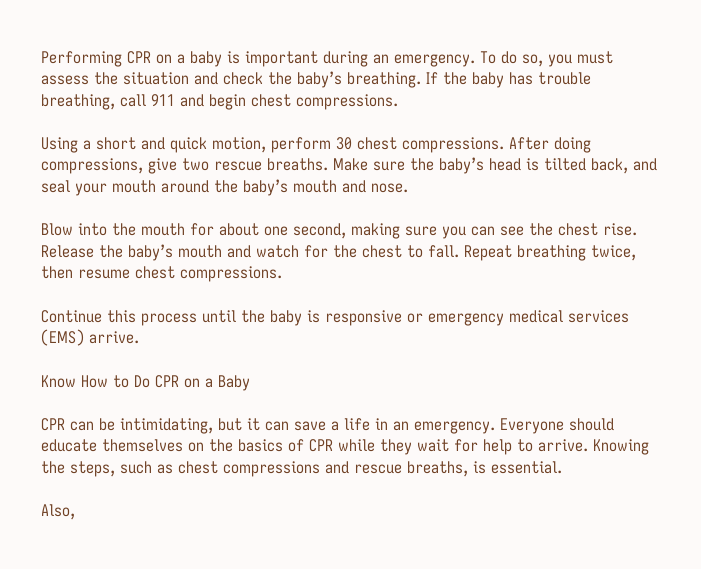Performing CPR on a baby is important during an emergency. To do so, you must assess the situation and check the baby’s breathing. If the baby has trouble breathing, call 911 and begin chest compressions.

Using a short and quick motion, perform 30 chest compressions. After doing compressions, give two rescue breaths. Make sure the baby’s head is tilted back, and seal your mouth around the baby’s mouth and nose.

Blow into the mouth for about one second, making sure you can see the chest rise. Release the baby’s mouth and watch for the chest to fall. Repeat breathing twice, then resume chest compressions.

Continue this process until the baby is responsive or emergency medical services (EMS) arrive.

Know How to Do CPR on a Baby

CPR can be intimidating, but it can save a life in an emergency. Everyone should educate themselves on the basics of CPR while they wait for help to arrive. Knowing the steps, such as chest compressions and rescue breaths, is essential.

Also,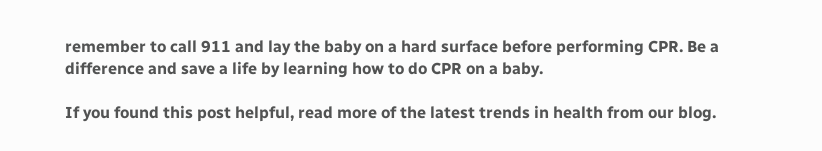remember to call 911 and lay the baby on a hard surface before performing CPR. Be a difference and save a life by learning how to do CPR on a baby.

If you found this post helpful, read more of the latest trends in health from our blog.